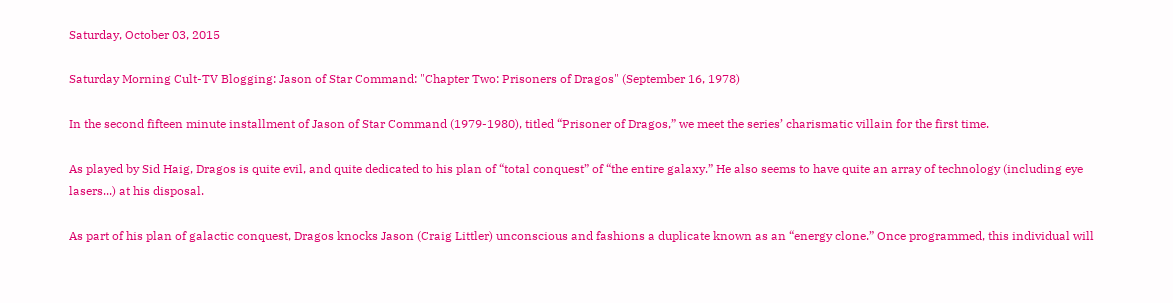Saturday, October 03, 2015

Saturday Morning Cult-TV Blogging: Jason of Star Command: "Chapter Two: Prisoners of Dragos" (September 16, 1978)

In the second fifteen minute installment of Jason of Star Command (1979-1980), titled “Prisoner of Dragos,” we meet the series’ charismatic villain for the first time.

As played by Sid Haig, Dragos is quite evil, and quite dedicated to his plan of “total conquest” of “the entire galaxy.” He also seems to have quite an array of technology (including eye lasers...) at his disposal.

As part of his plan of galactic conquest, Dragos knocks Jason (Craig Littler) unconscious and fashions a duplicate known as an “energy clone.” Once programmed, this individual will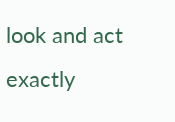look and act exactly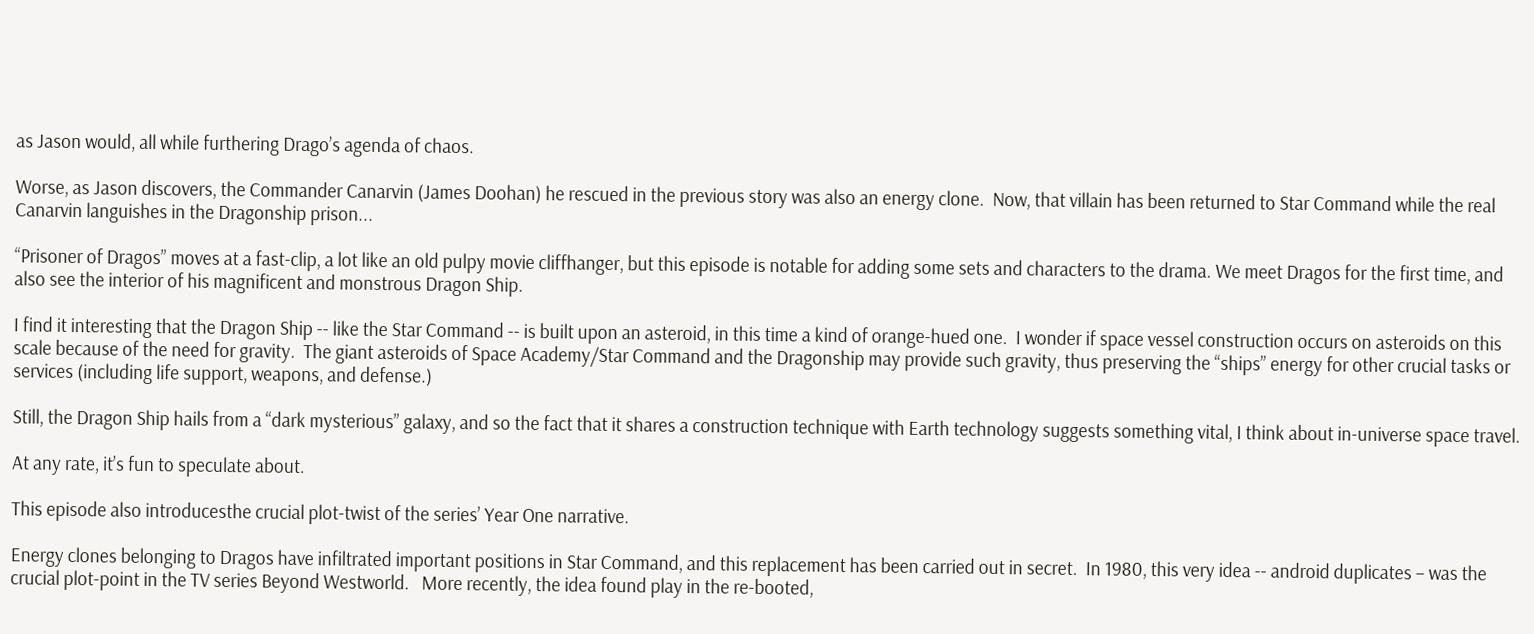as Jason would, all while furthering Drago’s agenda of chaos.

Worse, as Jason discovers, the Commander Canarvin (James Doohan) he rescued in the previous story was also an energy clone.  Now, that villain has been returned to Star Command while the real Canarvin languishes in the Dragonship prison...

“Prisoner of Dragos” moves at a fast-clip, a lot like an old pulpy movie cliffhanger, but this episode is notable for adding some sets and characters to the drama. We meet Dragos for the first time, and also see the interior of his magnificent and monstrous Dragon Ship.

I find it interesting that the Dragon Ship -- like the Star Command -- is built upon an asteroid, in this time a kind of orange-hued one.  I wonder if space vessel construction occurs on asteroids on this scale because of the need for gravity.  The giant asteroids of Space Academy/Star Command and the Dragonship may provide such gravity, thus preserving the “ships” energy for other crucial tasks or services (including life support, weapons, and defense.)

Still, the Dragon Ship hails from a “dark mysterious” galaxy, and so the fact that it shares a construction technique with Earth technology suggests something vital, I think about in-universe space travel.

At any rate, it’s fun to speculate about.

This episode also introducesthe crucial plot-twist of the series’ Year One narrative.

Energy clones belonging to Dragos have infiltrated important positions in Star Command, and this replacement has been carried out in secret.  In 1980, this very idea -- android duplicates – was the crucial plot-point in the TV series Beyond Westworld.   More recently, the idea found play in the re-booted,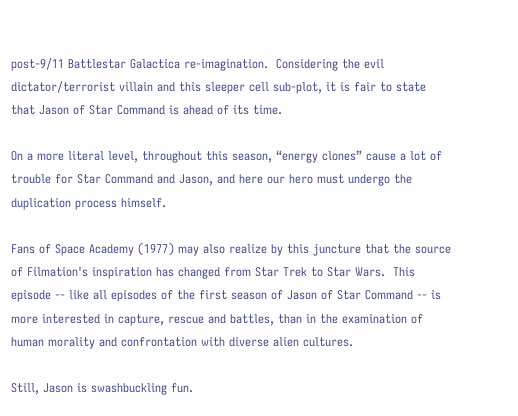post-9/11 Battlestar Galactica re-imagination.  Considering the evil dictator/terrorist villain and this sleeper cell sub-plot, it is fair to state that Jason of Star Command is ahead of its time.

On a more literal level, throughout this season, “energy clones” cause a lot of trouble for Star Command and Jason, and here our hero must undergo the duplication process himself.

Fans of Space Academy (1977) may also realize by this juncture that the source of Filmation's inspiration has changed from Star Trek to Star Wars.  This episode -- like all episodes of the first season of Jason of Star Command -- is more interested in capture, rescue and battles, than in the examination of human morality and confrontation with diverse alien cultures.

Still, Jason is swashbuckling fun.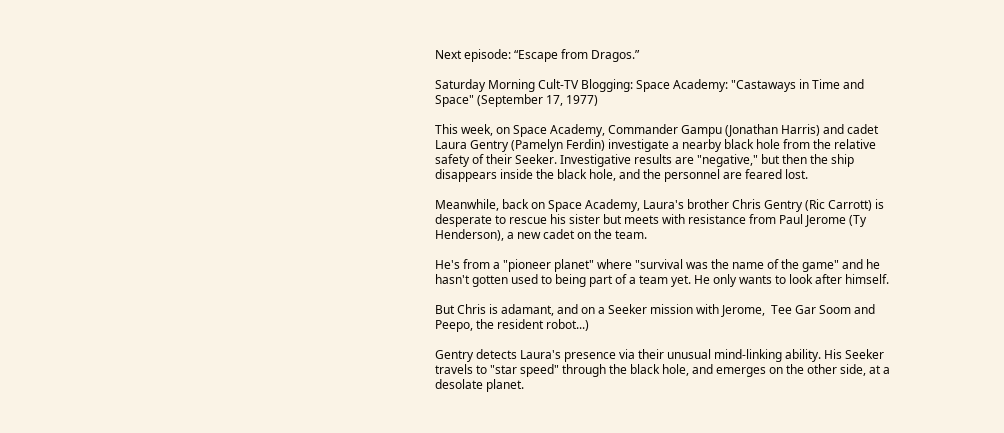Next episode: “Escape from Dragos.”

Saturday Morning Cult-TV Blogging: Space Academy: "Castaways in Time and Space" (September 17, 1977)

This week, on Space Academy, Commander Gampu (Jonathan Harris) and cadet Laura Gentry (Pamelyn Ferdin) investigate a nearby black hole from the relative safety of their Seeker. Investigative results are "negative," but then the ship disappears inside the black hole, and the personnel are feared lost.

Meanwhile, back on Space Academy, Laura's brother Chris Gentry (Ric Carrott) is desperate to rescue his sister but meets with resistance from Paul Jerome (Ty Henderson), a new cadet on the team.

He's from a "pioneer planet" where "survival was the name of the game" and he hasn't gotten used to being part of a team yet. He only wants to look after himself.

But Chris is adamant, and on a Seeker mission with Jerome,  Tee Gar Soom and Peepo, the resident robot...)

Gentry detects Laura's presence via their unusual mind-linking ability. His Seeker travels to "star speed" through the black hole, and emerges on the other side, at a desolate planet.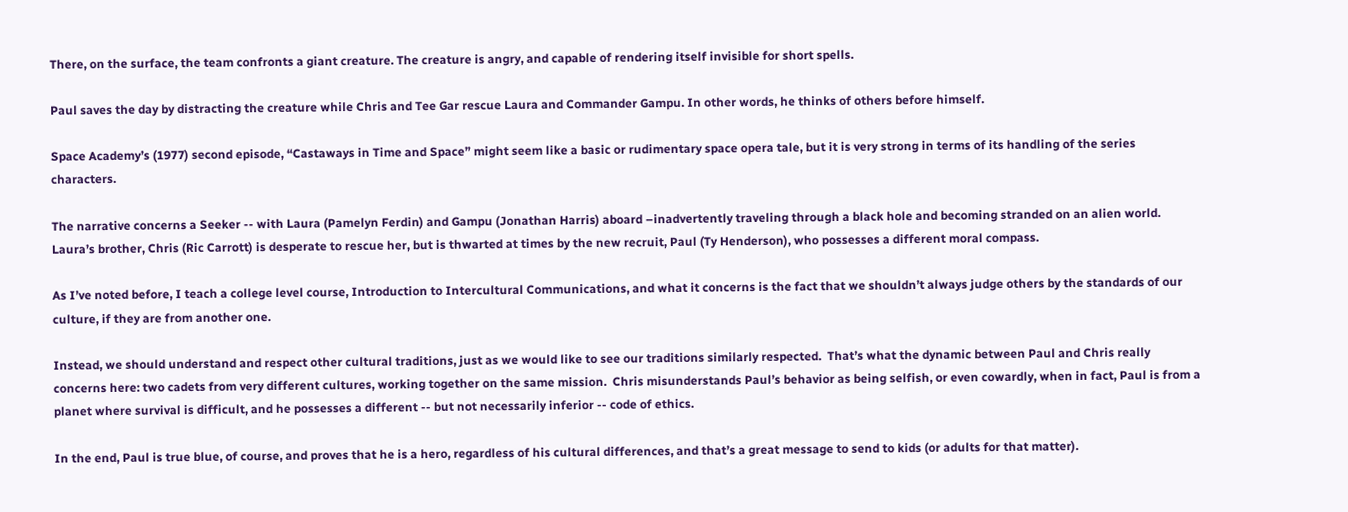There, on the surface, the team confronts a giant creature. The creature is angry, and capable of rendering itself invisible for short spells.

Paul saves the day by distracting the creature while Chris and Tee Gar rescue Laura and Commander Gampu. In other words, he thinks of others before himself.

Space Academy’s (1977) second episode, “Castaways in Time and Space” might seem like a basic or rudimentary space opera tale, but it is very strong in terms of its handling of the series characters.

The narrative concerns a Seeker -- with Laura (Pamelyn Ferdin) and Gampu (Jonathan Harris) aboard –inadvertently traveling through a black hole and becoming stranded on an alien world.  Laura’s brother, Chris (Ric Carrott) is desperate to rescue her, but is thwarted at times by the new recruit, Paul (Ty Henderson), who possesses a different moral compass.

As I’ve noted before, I teach a college level course, Introduction to Intercultural Communications, and what it concerns is the fact that we shouldn’t always judge others by the standards of our culture, if they are from another one.

Instead, we should understand and respect other cultural traditions, just as we would like to see our traditions similarly respected.  That’s what the dynamic between Paul and Chris really concerns here: two cadets from very different cultures, working together on the same mission.  Chris misunderstands Paul’s behavior as being selfish, or even cowardly, when in fact, Paul is from a planet where survival is difficult, and he possesses a different -- but not necessarily inferior -- code of ethics.

In the end, Paul is true blue, of course, and proves that he is a hero, regardless of his cultural differences, and that’s a great message to send to kids (or adults for that matter).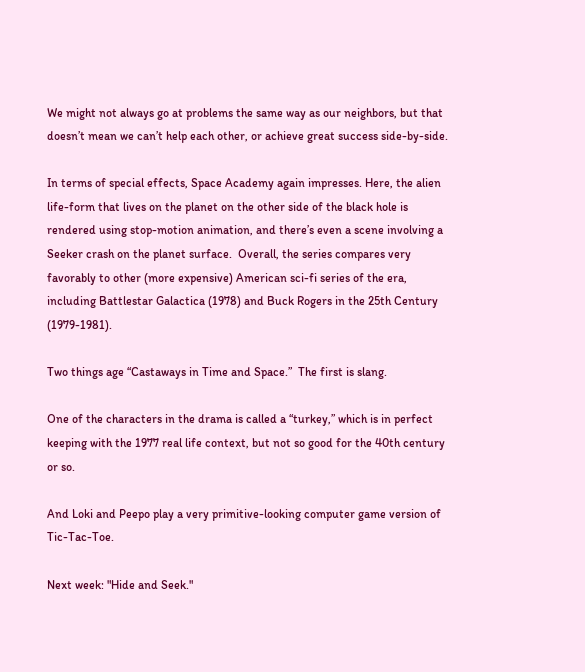We might not always go at problems the same way as our neighbors, but that doesn’t mean we can’t help each other, or achieve great success side-by-side.

In terms of special effects, Space Academy again impresses. Here, the alien life-form that lives on the planet on the other side of the black hole is rendered using stop-motion animation, and there’s even a scene involving a Seeker crash on the planet surface.  Overall, the series compares very favorably to other (more expensive) American sci-fi series of the era, including Battlestar Galactica (1978) and Buck Rogers in the 25th Century (1979-1981).

Two things age “Castaways in Time and Space.”  The first is slang.

One of the characters in the drama is called a “turkey,” which is in perfect keeping with the 1977 real life context, but not so good for the 40th century or so.

And Loki and Peepo play a very primitive-looking computer game version of Tic-Tac-Toe.

Next week: "Hide and Seek."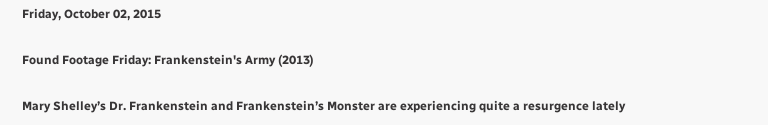Friday, October 02, 2015

Found Footage Friday: Frankenstein's Army (2013)

Mary Shelley’s Dr. Frankenstein and Frankenstein’s Monster are experiencing quite a resurgence lately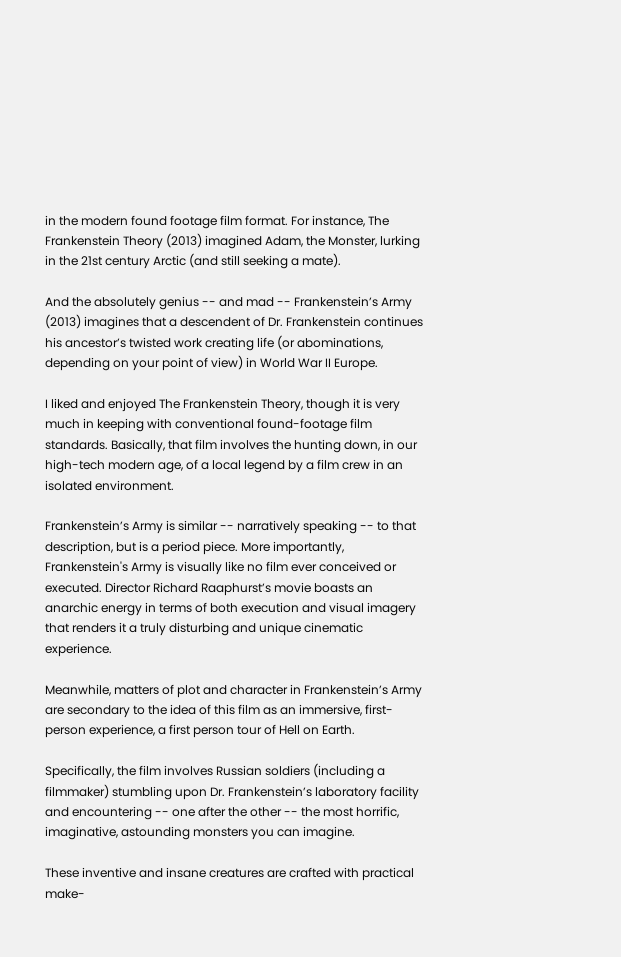in the modern found footage film format. For instance, The Frankenstein Theory (2013) imagined Adam, the Monster, lurking in the 21st century Arctic (and still seeking a mate).

And the absolutely genius -- and mad -- Frankenstein’s Army (2013) imagines that a descendent of Dr. Frankenstein continues his ancestor’s twisted work creating life (or abominations, depending on your point of view) in World War II Europe.

I liked and enjoyed The Frankenstein Theory, though it is very much in keeping with conventional found-footage film standards. Basically, that film involves the hunting down, in our high-tech modern age, of a local legend by a film crew in an isolated environment.

Frankenstein’s Army is similar -- narratively speaking -- to that description, but is a period piece. More importantly, Frankenstein's Army is visually like no film ever conceived or executed. Director Richard Raaphurst’s movie boasts an anarchic energy in terms of both execution and visual imagery that renders it a truly disturbing and unique cinematic experience.

Meanwhile, matters of plot and character in Frankenstein’s Army are secondary to the idea of this film as an immersive, first-person experience, a first person tour of Hell on Earth.

Specifically, the film involves Russian soldiers (including a filmmaker) stumbling upon Dr. Frankenstein’s laboratory facility and encountering -- one after the other -- the most horrific, imaginative, astounding monsters you can imagine.

These inventive and insane creatures are crafted with practical make-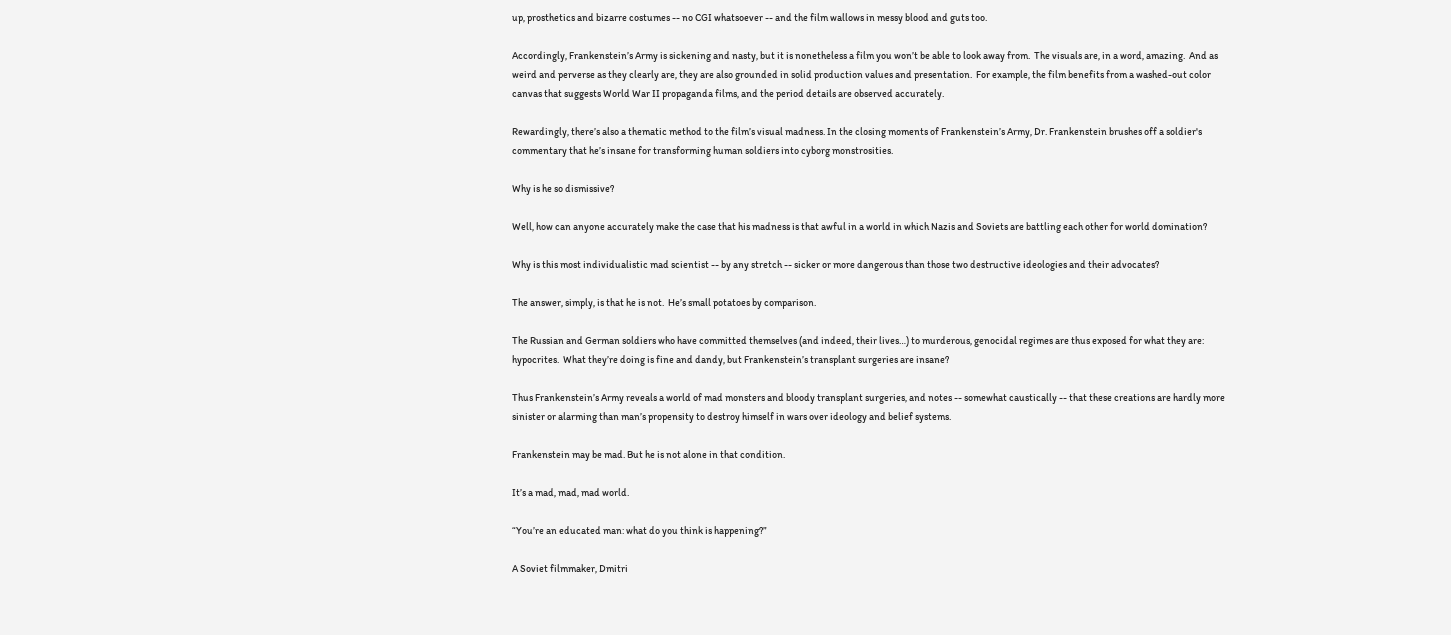up, prosthetics and bizarre costumes -- no CGI whatsoever -- and the film wallows in messy blood and guts too.

Accordingly, Frankenstein’s Army is sickening and nasty, but it is nonetheless a film you won’t be able to look away from.  The visuals are, in a word, amazing.  And as weird and perverse as they clearly are, they are also grounded in solid production values and presentation.  For example, the film benefits from a washed-out color canvas that suggests World War II propaganda films, and the period details are observed accurately.

Rewardingly, there’s also a thematic method to the film’s visual madness. In the closing moments of Frankenstein’s Army, Dr. Frankenstein brushes off a soldier's commentary that he’s insane for transforming human soldiers into cyborg monstrosities.

Why is he so dismissive?

Well, how can anyone accurately make the case that his madness is that awful in a world in which Nazis and Soviets are battling each other for world domination?

Why is this most individualistic mad scientist -- by any stretch -- sicker or more dangerous than those two destructive ideologies and their advocates?

The answer, simply, is that he is not.  He’s small potatoes by comparison.

The Russian and German soldiers who have committed themselves (and indeed, their lives…) to murderous, genocidal regimes are thus exposed for what they are: hypocrites.  What they’re doing is fine and dandy, but Frankenstein’s transplant surgeries are insane?

Thus Frankenstein’s Army reveals a world of mad monsters and bloody transplant surgeries, and notes -- somewhat caustically -- that these creations are hardly more sinister or alarming than man’s propensity to destroy himself in wars over ideology and belief systems.

Frankenstein may be mad. But he is not alone in that condition.

It’s a mad, mad, mad world.

“You’re an educated man: what do you think is happening?”

A Soviet filmmaker, Dmitri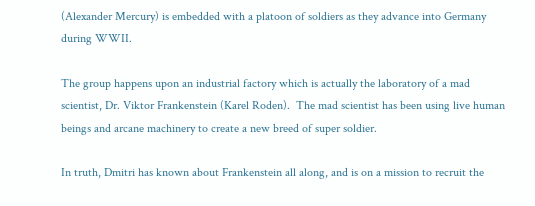(Alexander Mercury) is embedded with a platoon of soldiers as they advance into Germany during WWII.

The group happens upon an industrial factory which is actually the laboratory of a mad scientist, Dr. Viktor Frankenstein (Karel Roden).  The mad scientist has been using live human beings and arcane machinery to create a new breed of super soldier.

In truth, Dmitri has known about Frankenstein all along, and is on a mission to recruit the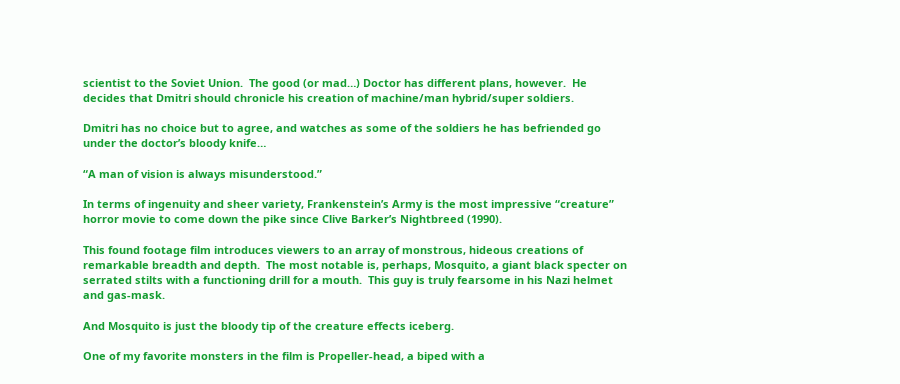scientist to the Soviet Union.  The good (or mad…) Doctor has different plans, however.  He decides that Dmitri should chronicle his creation of machine/man hybrid/super soldiers.

Dmitri has no choice but to agree, and watches as some of the soldiers he has befriended go under the doctor’s bloody knife…

“A man of vision is always misunderstood.”

In terms of ingenuity and sheer variety, Frankenstein’s Army is the most impressive “creature” horror movie to come down the pike since Clive Barker’s Nightbreed (1990).

This found footage film introduces viewers to an array of monstrous, hideous creations of remarkable breadth and depth.  The most notable is, perhaps, Mosquito, a giant black specter on serrated stilts with a functioning drill for a mouth.  This guy is truly fearsome in his Nazi helmet and gas-mask.

And Mosquito is just the bloody tip of the creature effects iceberg.

One of my favorite monsters in the film is Propeller-head, a biped with a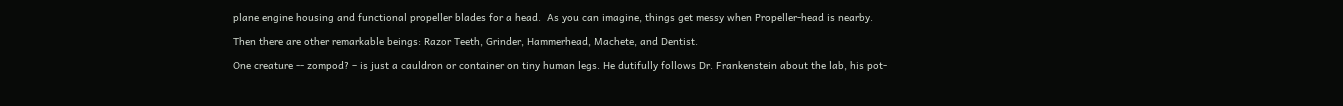plane engine housing and functional propeller blades for a head.  As you can imagine, things get messy when Propeller-head is nearby.

Then there are other remarkable beings: Razor Teeth, Grinder, Hammerhead, Machete, and Dentist.

One creature -- zompod? – is just a cauldron or container on tiny human legs. He dutifully follows Dr. Frankenstein about the lab, his pot-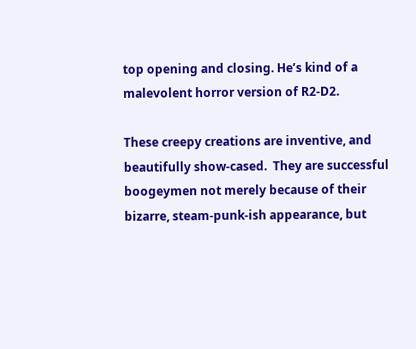top opening and closing. He’s kind of a malevolent horror version of R2-D2.

These creepy creations are inventive, and beautifully show-cased.  They are successful boogeymen not merely because of their bizarre, steam-punk-ish appearance, but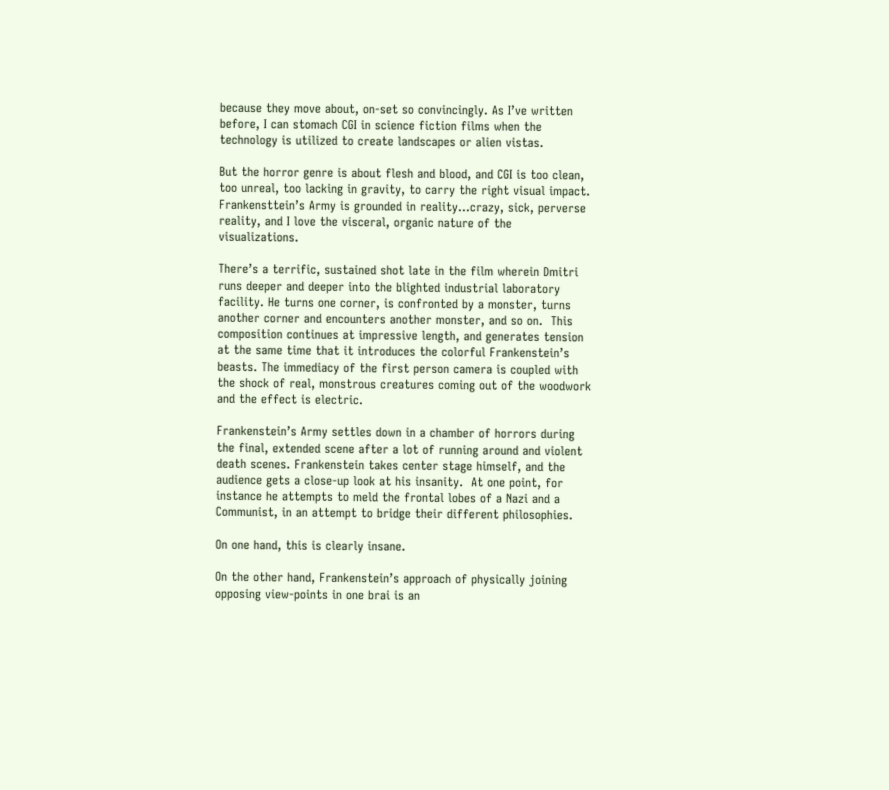because they move about, on-set so convincingly. As I’ve written before, I can stomach CGI in science fiction films when the technology is utilized to create landscapes or alien vistas.

But the horror genre is about flesh and blood, and CGI is too clean, too unreal, too lacking in gravity, to carry the right visual impact. Frankensttein’s Army is grounded in reality…crazy, sick, perverse reality, and I love the visceral, organic nature of the visualizations.

There’s a terrific, sustained shot late in the film wherein Dmitri runs deeper and deeper into the blighted industrial laboratory facility. He turns one corner, is confronted by a monster, turns another corner and encounters another monster, and so on.  This composition continues at impressive length, and generates tension at the same time that it introduces the colorful Frankenstein’s beasts. The immediacy of the first person camera is coupled with the shock of real, monstrous creatures coming out of the woodwork and the effect is electric.

Frankenstein’s Army settles down in a chamber of horrors during the final, extended scene after a lot of running around and violent death scenes. Frankenstein takes center stage himself, and the audience gets a close-up look at his insanity.  At one point, for instance he attempts to meld the frontal lobes of a Nazi and a Communist, in an attempt to bridge their different philosophies.

On one hand, this is clearly insane.

On the other hand, Frankenstein’s approach of physically joining opposing view-points in one brai is an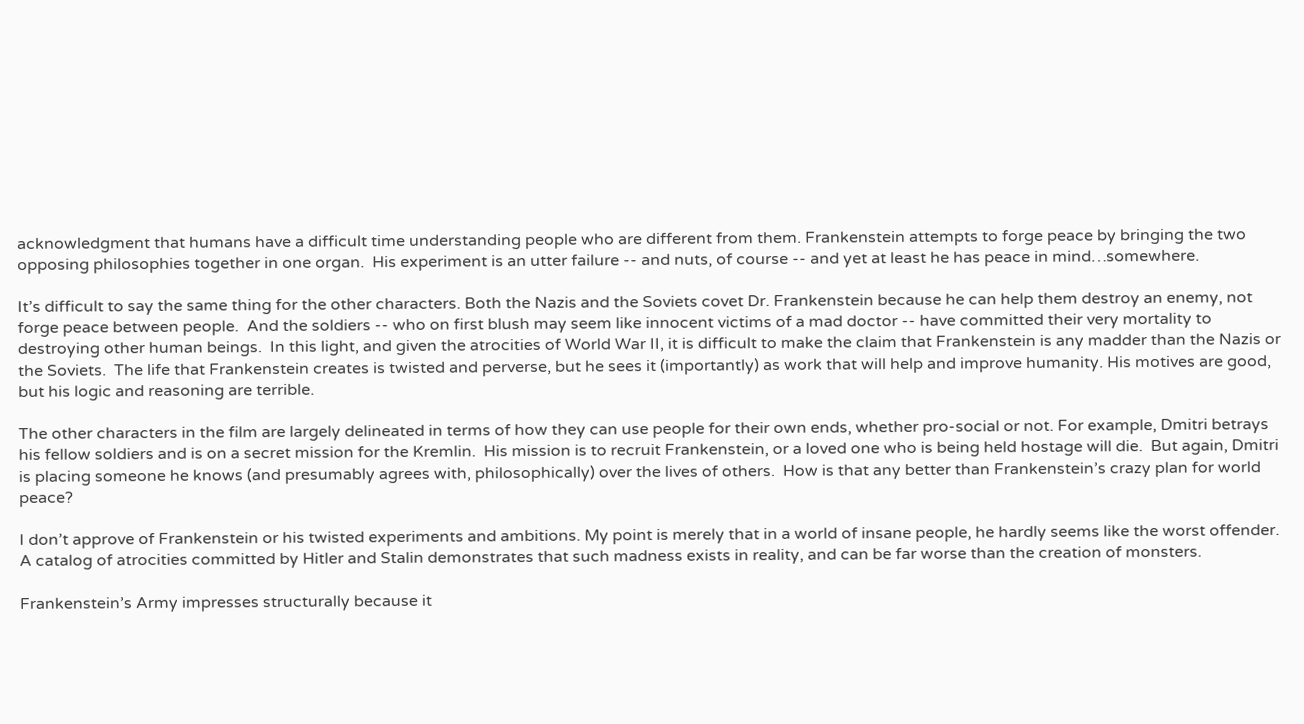acknowledgment that humans have a difficult time understanding people who are different from them. Frankenstein attempts to forge peace by bringing the two opposing philosophies together in one organ.  His experiment is an utter failure -- and nuts, of course -- and yet at least he has peace in mind…somewhere.

It’s difficult to say the same thing for the other characters. Both the Nazis and the Soviets covet Dr. Frankenstein because he can help them destroy an enemy, not forge peace between people.  And the soldiers -- who on first blush may seem like innocent victims of a mad doctor -- have committed their very mortality to destroying other human beings.  In this light, and given the atrocities of World War II, it is difficult to make the claim that Frankenstein is any madder than the Nazis or the Soviets.  The life that Frankenstein creates is twisted and perverse, but he sees it (importantly) as work that will help and improve humanity. His motives are good, but his logic and reasoning are terrible.

The other characters in the film are largely delineated in terms of how they can use people for their own ends, whether pro-social or not. For example, Dmitri betrays his fellow soldiers and is on a secret mission for the Kremlin.  His mission is to recruit Frankenstein, or a loved one who is being held hostage will die.  But again, Dmitri is placing someone he knows (and presumably agrees with, philosophically) over the lives of others.  How is that any better than Frankenstein’s crazy plan for world peace?

I don’t approve of Frankenstein or his twisted experiments and ambitions. My point is merely that in a world of insane people, he hardly seems like the worst offender.  A catalog of atrocities committed by Hitler and Stalin demonstrates that such madness exists in reality, and can be far worse than the creation of monsters.

Frankenstein’s Army impresses structurally because it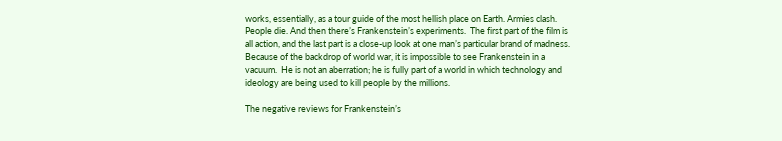works, essentially, as a tour guide of the most hellish place on Earth. Armies clash. People die. And then there’s Frankenstein’s experiments.  The first part of the film is all action, and the last part is a close-up look at one man’s particular brand of madness. Because of the backdrop of world war, it is impossible to see Frankenstein in a vacuum.  He is not an aberration; he is fully part of a world in which technology and ideology are being used to kill people by the millions.

The negative reviews for Frankenstein’s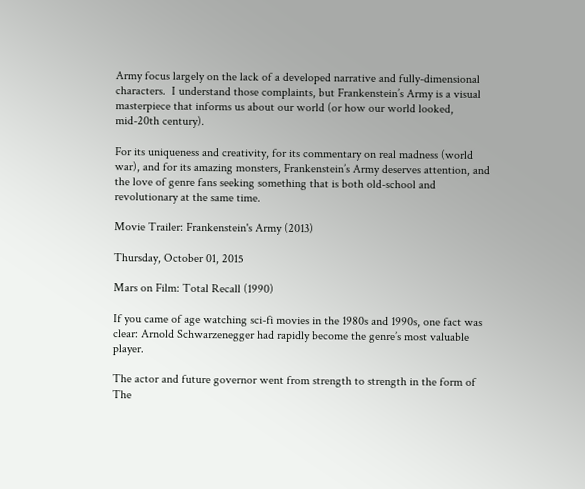Army focus largely on the lack of a developed narrative and fully-dimensional characters.  I understand those complaints, but Frankenstein’s Army is a visual masterpiece that informs us about our world (or how our world looked, mid-20th century).

For its uniqueness and creativity, for its commentary on real madness (world war), and for its amazing monsters, Frankenstein’s Army deserves attention, and the love of genre fans seeking something that is both old-school and revolutionary at the same time.

Movie Trailer: Frankenstein's Army (2013)

Thursday, October 01, 2015

Mars on Film: Total Recall (1990)

If you came of age watching sci-fi movies in the 1980s and 1990s, one fact was clear: Arnold Schwarzenegger had rapidly become the genre’s most valuable player.

The actor and future governor went from strength to strength in the form of The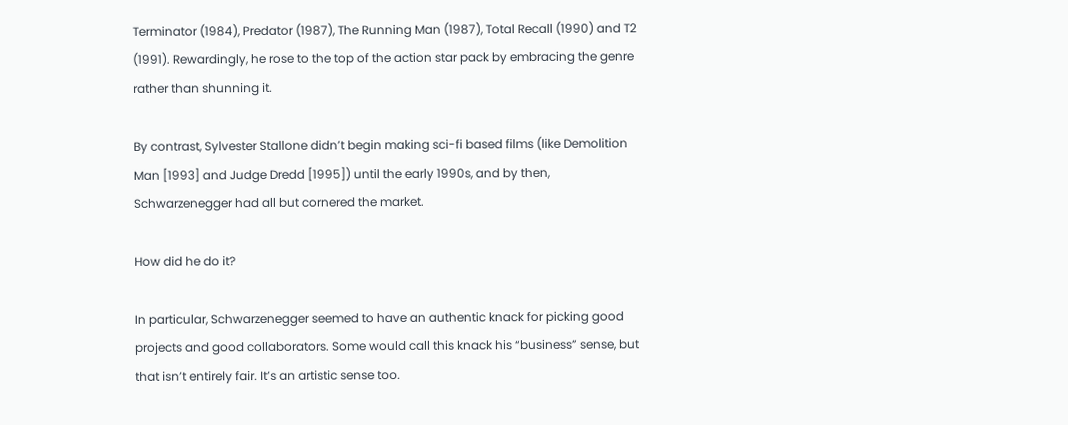Terminator (1984), Predator (1987), The Running Man (1987), Total Recall (1990) and T2 (1991). Rewardingly, he rose to the top of the action star pack by embracing the genre rather than shunning it.

By contrast, Sylvester Stallone didn’t begin making sci-fi based films (like Demolition Man [1993] and Judge Dredd [1995]) until the early 1990s, and by then, Schwarzenegger had all but cornered the market.

How did he do it?

In particular, Schwarzenegger seemed to have an authentic knack for picking good projects and good collaborators. Some would call this knack his “business” sense, but that isn’t entirely fair. It’s an artistic sense too.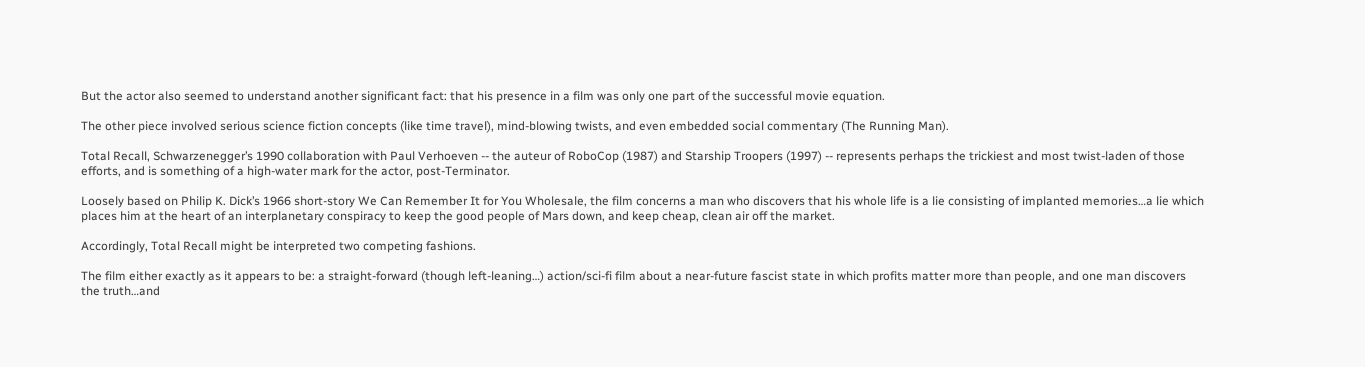But the actor also seemed to understand another significant fact: that his presence in a film was only one part of the successful movie equation.

The other piece involved serious science fiction concepts (like time travel), mind-blowing twists, and even embedded social commentary (The Running Man).

Total Recall, Schwarzenegger’s 1990 collaboration with Paul Verhoeven -- the auteur of RoboCop (1987) and Starship Troopers (1997) -- represents perhaps the trickiest and most twist-laden of those efforts, and is something of a high-water mark for the actor, post-Terminator.

Loosely based on Philip K. Dick’s 1966 short-story We Can Remember It for You Wholesale, the film concerns a man who discovers that his whole life is a lie consisting of implanted memories…a lie which places him at the heart of an interplanetary conspiracy to keep the good people of Mars down, and keep cheap, clean air off the market.

Accordingly, Total Recall might be interpreted two competing fashions.

The film either exactly as it appears to be: a straight-forward (though left-leaning…) action/sci-fi film about a near-future fascist state in which profits matter more than people, and one man discovers the truth…and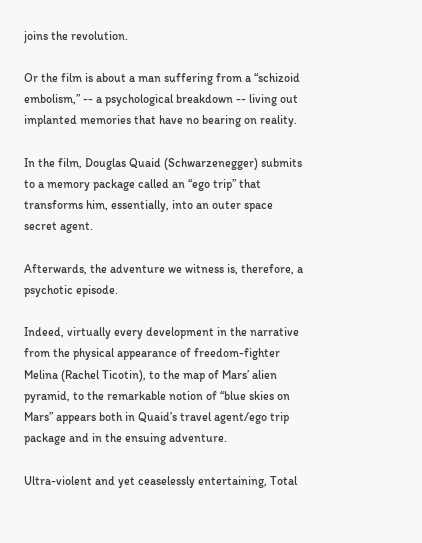joins the revolution.

Or the film is about a man suffering from a “schizoid embolism,” -- a psychological breakdown -- living out implanted memories that have no bearing on reality.

In the film, Douglas Quaid (Schwarzenegger) submits to a memory package called an “ego trip” that transforms him, essentially, into an outer space secret agent.

Afterwards, the adventure we witness is, therefore, a psychotic episode.

Indeed, virtually every development in the narrative from the physical appearance of freedom-fighter Melina (Rachel Ticotin), to the map of Mars’ alien pyramid, to the remarkable notion of “blue skies on Mars” appears both in Quaid’s travel agent/ego trip package and in the ensuing adventure.

Ultra-violent and yet ceaselessly entertaining, Total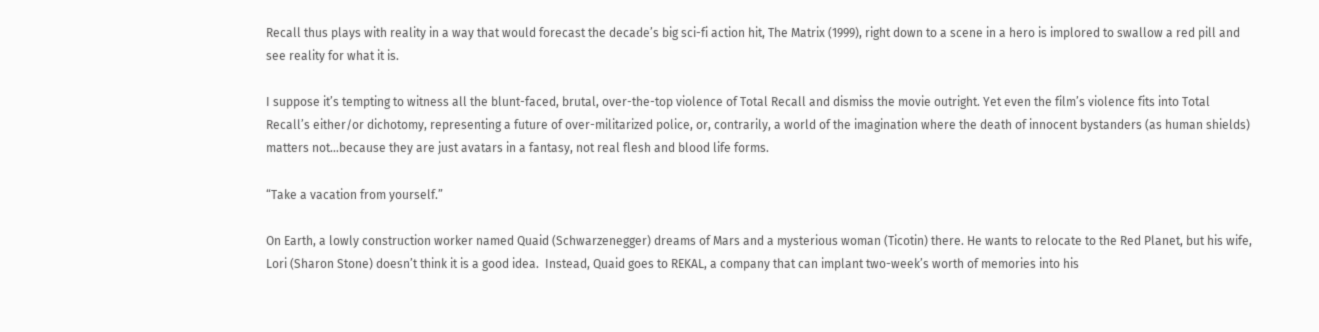Recall thus plays with reality in a way that would forecast the decade’s big sci-fi action hit, The Matrix (1999), right down to a scene in a hero is implored to swallow a red pill and see reality for what it is.

I suppose it’s tempting to witness all the blunt-faced, brutal, over-the-top violence of Total Recall and dismiss the movie outright. Yet even the film’s violence fits into Total Recall’s either/or dichotomy, representing a future of over-militarized police, or, contrarily, a world of the imagination where the death of innocent bystanders (as human shields) matters not…because they are just avatars in a fantasy, not real flesh and blood life forms.

“Take a vacation from yourself.”

On Earth, a lowly construction worker named Quaid (Schwarzenegger) dreams of Mars and a mysterious woman (Ticotin) there. He wants to relocate to the Red Planet, but his wife, Lori (Sharon Stone) doesn’t think it is a good idea.  Instead, Quaid goes to REKAL, a company that can implant two-week’s worth of memories into his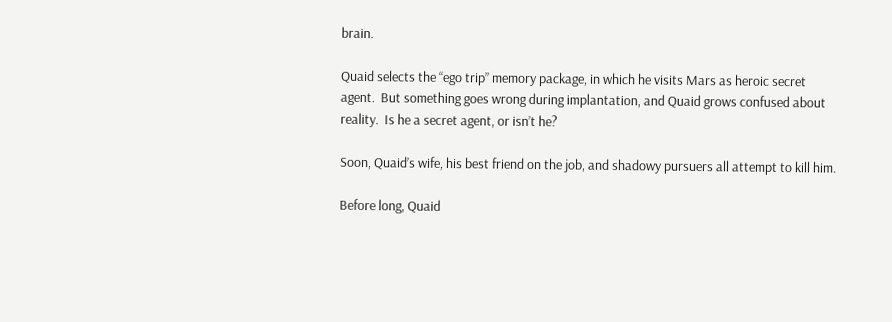brain.

Quaid selects the “ego trip” memory package, in which he visits Mars as heroic secret agent.  But something goes wrong during implantation, and Quaid grows confused about reality.  Is he a secret agent, or isn’t he?

Soon, Quaid’s wife, his best friend on the job, and shadowy pursuers all attempt to kill him.

Before long, Quaid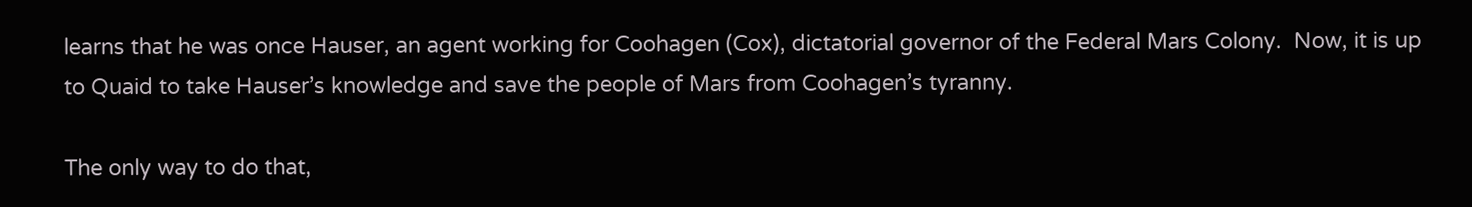learns that he was once Hauser, an agent working for Coohagen (Cox), dictatorial governor of the Federal Mars Colony.  Now, it is up to Quaid to take Hauser’s knowledge and save the people of Mars from Coohagen’s tyranny.

The only way to do that,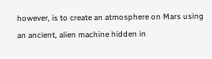however, is to create an atmosphere on Mars using an ancient, alien machine hidden in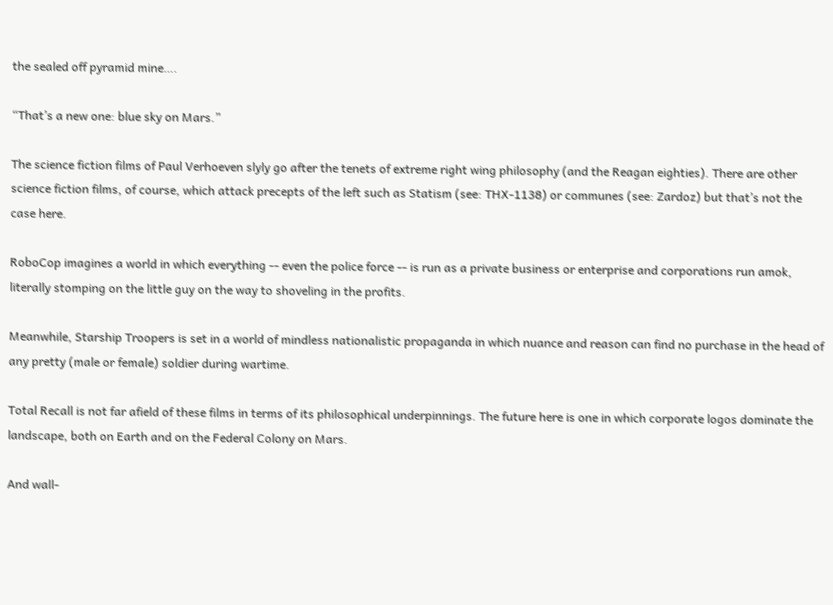the sealed off pyramid mine….

“That’s a new one: blue sky on Mars.”

The science fiction films of Paul Verhoeven slyly go after the tenets of extreme right wing philosophy (and the Reagan eighties). There are other science fiction films, of course, which attack precepts of the left such as Statism (see: THX-1138) or communes (see: Zardoz) but that’s not the case here.

RoboCop imagines a world in which everything -- even the police force -- is run as a private business or enterprise and corporations run amok, literally stomping on the little guy on the way to shoveling in the profits.

Meanwhile, Starship Troopers is set in a world of mindless nationalistic propaganda in which nuance and reason can find no purchase in the head of any pretty (male or female) soldier during wartime.

Total Recall is not far afield of these films in terms of its philosophical underpinnings. The future here is one in which corporate logos dominate the landscape, both on Earth and on the Federal Colony on Mars.

And wall-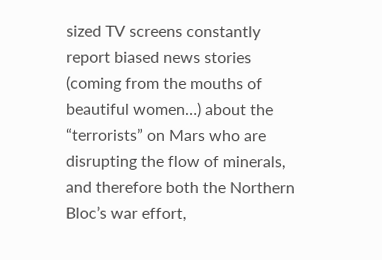sized TV screens constantly report biased news stories (coming from the mouths of beautiful women…) about the “terrorists” on Mars who are disrupting the flow of minerals, and therefore both the Northern Bloc’s war effort,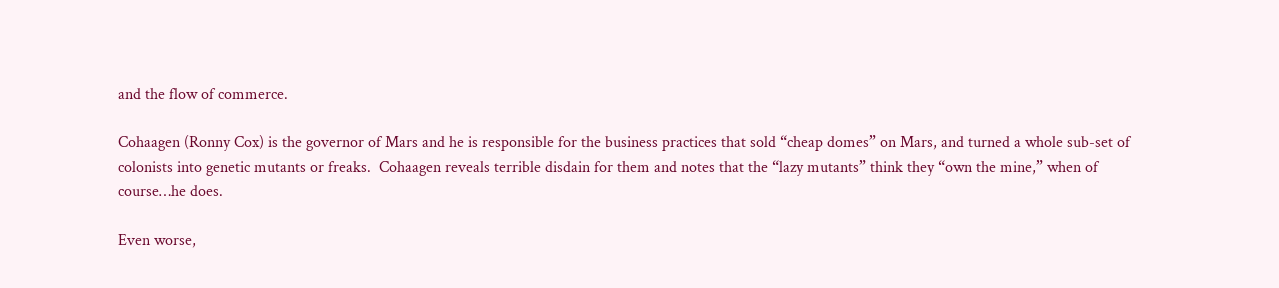and the flow of commerce.

Cohaagen (Ronny Cox) is the governor of Mars and he is responsible for the business practices that sold “cheap domes” on Mars, and turned a whole sub-set of colonists into genetic mutants or freaks.  Cohaagen reveals terrible disdain for them and notes that the “lazy mutants” think they “own the mine,” when of course…he does.

Even worse,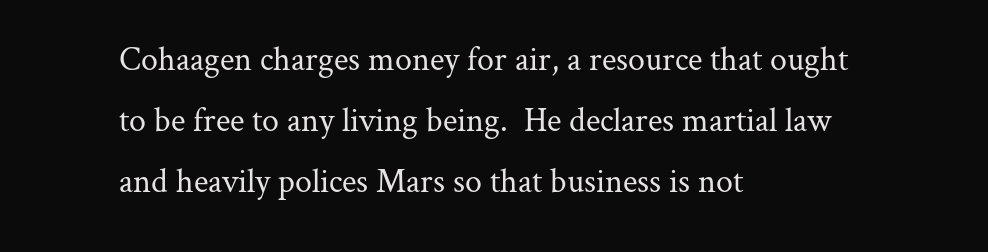Cohaagen charges money for air, a resource that ought to be free to any living being.  He declares martial law and heavily polices Mars so that business is not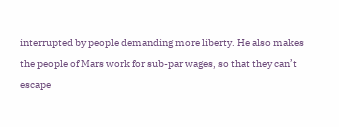interrupted by people demanding more liberty. He also makes the people of Mars work for sub-par wages, so that they can’t escape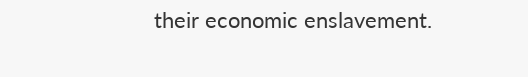their economic enslavement.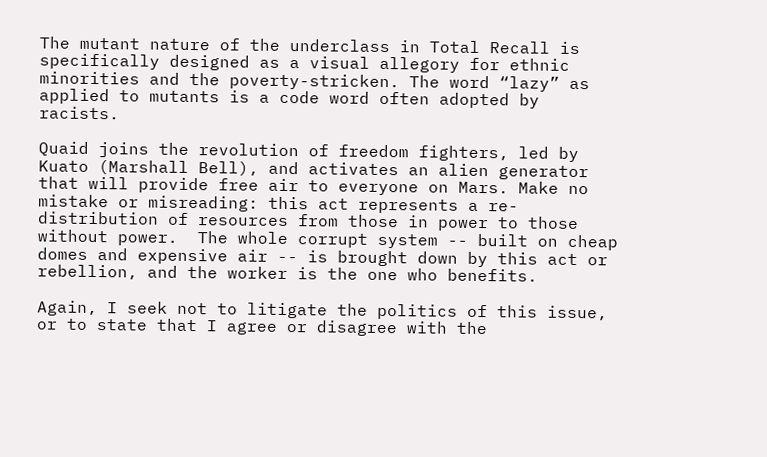The mutant nature of the underclass in Total Recall is specifically designed as a visual allegory for ethnic minorities and the poverty-stricken. The word “lazy” as applied to mutants is a code word often adopted by racists.

Quaid joins the revolution of freedom fighters, led by Kuato (Marshall Bell), and activates an alien generator that will provide free air to everyone on Mars. Make no mistake or misreading: this act represents a re-distribution of resources from those in power to those without power.  The whole corrupt system -- built on cheap domes and expensive air -- is brought down by this act or rebellion, and the worker is the one who benefits.

Again, I seek not to litigate the politics of this issue, or to state that I agree or disagree with the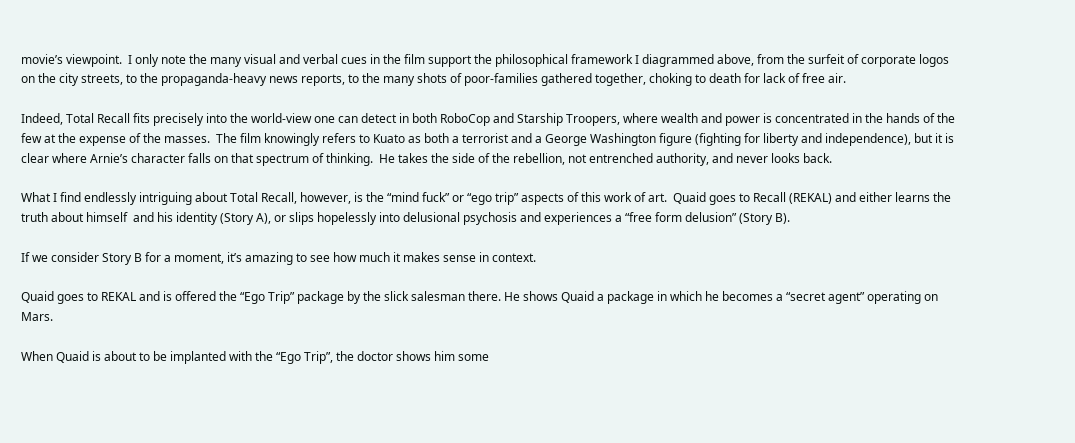movie’s viewpoint.  I only note the many visual and verbal cues in the film support the philosophical framework I diagrammed above, from the surfeit of corporate logos on the city streets, to the propaganda-heavy news reports, to the many shots of poor-families gathered together, choking to death for lack of free air.

Indeed, Total Recall fits precisely into the world-view one can detect in both RoboCop and Starship Troopers, where wealth and power is concentrated in the hands of the few at the expense of the masses.  The film knowingly refers to Kuato as both a terrorist and a George Washington figure (fighting for liberty and independence), but it is clear where Arnie’s character falls on that spectrum of thinking.  He takes the side of the rebellion, not entrenched authority, and never looks back.

What I find endlessly intriguing about Total Recall, however, is the “mind fuck” or “ego trip” aspects of this work of art.  Quaid goes to Recall (REKAL) and either learns the truth about himself  and his identity (Story A), or slips hopelessly into delusional psychosis and experiences a “free form delusion” (Story B).

If we consider Story B for a moment, it’s amazing to see how much it makes sense in context.

Quaid goes to REKAL and is offered the “Ego Trip” package by the slick salesman there. He shows Quaid a package in which he becomes a “secret agent” operating on Mars.

When Quaid is about to be implanted with the “Ego Trip”, the doctor shows him some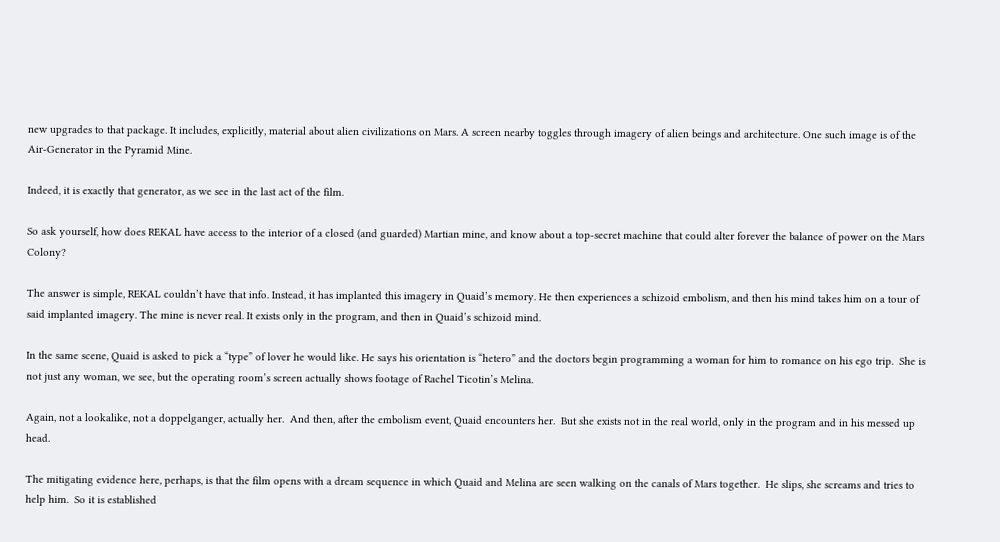new upgrades to that package. It includes, explicitly, material about alien civilizations on Mars. A screen nearby toggles through imagery of alien beings and architecture. One such image is of the Air-Generator in the Pyramid Mine.

Indeed, it is exactly that generator, as we see in the last act of the film.

So ask yourself, how does REKAL have access to the interior of a closed (and guarded) Martian mine, and know about a top-secret machine that could alter forever the balance of power on the Mars Colony?

The answer is simple, REKAL couldn’t have that info. Instead, it has implanted this imagery in Quaid’s memory. He then experiences a schizoid embolism, and then his mind takes him on a tour of said implanted imagery. The mine is never real. It exists only in the program, and then in Quaid’s schizoid mind.

In the same scene, Quaid is asked to pick a “type” of lover he would like. He says his orientation is “hetero” and the doctors begin programming a woman for him to romance on his ego trip.  She is not just any woman, we see, but the operating room’s screen actually shows footage of Rachel Ticotin’s Melina.

Again, not a lookalike, not a doppelganger, actually her.  And then, after the embolism event, Quaid encounters her.  But she exists not in the real world, only in the program and in his messed up head.

The mitigating evidence here, perhaps, is that the film opens with a dream sequence in which Quaid and Melina are seen walking on the canals of Mars together.  He slips, she screams and tries to help him.  So it is established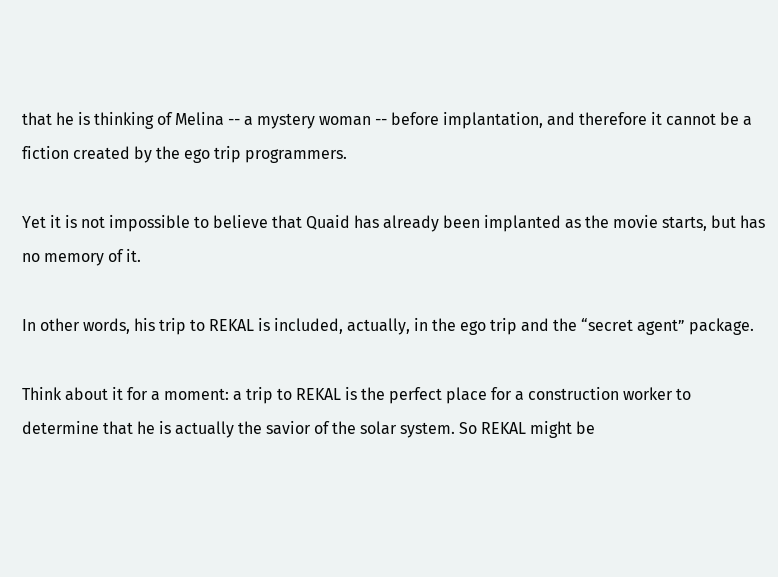that he is thinking of Melina -- a mystery woman -- before implantation, and therefore it cannot be a fiction created by the ego trip programmers.

Yet it is not impossible to believe that Quaid has already been implanted as the movie starts, but has no memory of it.

In other words, his trip to REKAL is included, actually, in the ego trip and the “secret agent” package.

Think about it for a moment: a trip to REKAL is the perfect place for a construction worker to determine that he is actually the savior of the solar system. So REKAL might be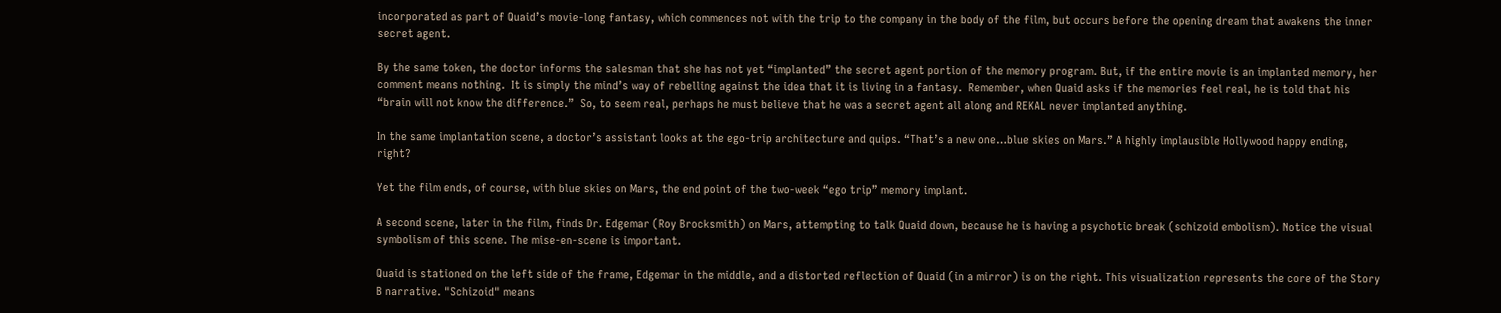incorporated as part of Quaid’s movie-long fantasy, which commences not with the trip to the company in the body of the film, but occurs before the opening dream that awakens the inner secret agent.

By the same token, the doctor informs the salesman that she has not yet “implanted” the secret agent portion of the memory program. But, if the entire movie is an implanted memory, her comment means nothing.  It is simply the mind’s way of rebelling against the idea that it is living in a fantasy.  Remember, when Quaid asks if the memories feel real, he is told that his “brain will not know the difference.”  So, to seem real, perhaps he must believe that he was a secret agent all along and REKAL never implanted anything.

In the same implantation scene, a doctor’s assistant looks at the ego-trip architecture and quips. “That’s a new one…blue skies on Mars.” A highly implausible Hollywood happy ending, right?

Yet the film ends, of course, with blue skies on Mars, the end point of the two-week “ego trip” memory implant.

A second scene, later in the film, finds Dr. Edgemar (Roy Brocksmith) on Mars, attempting to talk Quaid down, because he is having a psychotic break (schizoid embolism). Notice the visual symbolism of this scene. The mise-en-scene is important.

Quaid is stationed on the left side of the frame, Edgemar in the middle, and a distorted reflection of Quaid (in a mirror) is on the right. This visualization represents the core of the Story B narrative. "Schizoid" means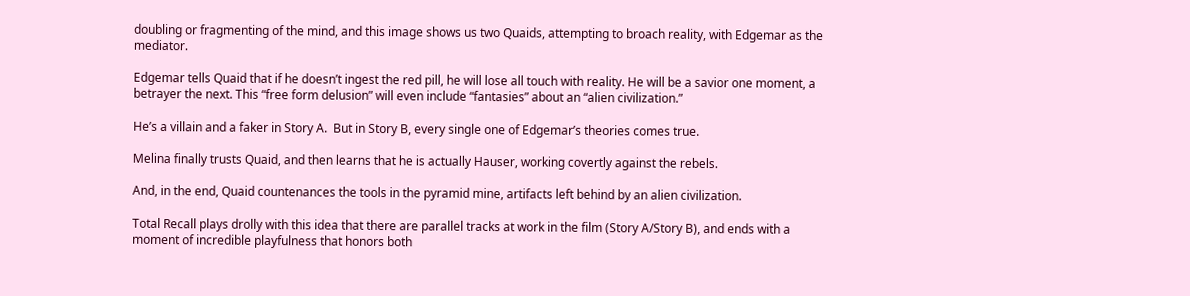doubling or fragmenting of the mind, and this image shows us two Quaids, attempting to broach reality, with Edgemar as the mediator.

Edgemar tells Quaid that if he doesn’t ingest the red pill, he will lose all touch with reality. He will be a savior one moment, a betrayer the next. This “free form delusion” will even include “fantasies” about an “alien civilization.”

He’s a villain and a faker in Story A.  But in Story B, every single one of Edgemar’s theories comes true.

Melina finally trusts Quaid, and then learns that he is actually Hauser, working covertly against the rebels.

And, in the end, Quaid countenances the tools in the pyramid mine, artifacts left behind by an alien civilization.

Total Recall plays drolly with this idea that there are parallel tracks at work in the film (Story A/Story B), and ends with a moment of incredible playfulness that honors both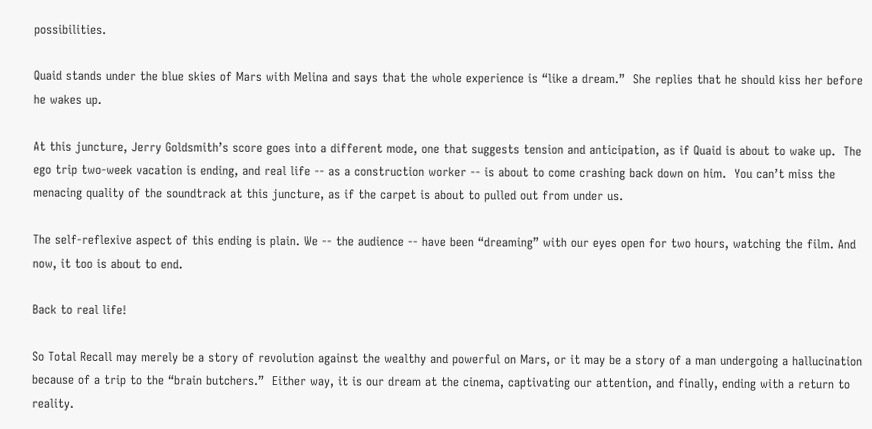possibilities.

Quaid stands under the blue skies of Mars with Melina and says that the whole experience is “like a dream.”  She replies that he should kiss her before he wakes up.

At this juncture, Jerry Goldsmith’s score goes into a different mode, one that suggests tension and anticipation, as if Quaid is about to wake up.  The ego trip two-week vacation is ending, and real life -- as a construction worker -- is about to come crashing back down on him.  You can’t miss the menacing quality of the soundtrack at this juncture, as if the carpet is about to pulled out from under us.

The self-reflexive aspect of this ending is plain. We -- the audience -- have been “dreaming” with our eyes open for two hours, watching the film. And now, it too is about to end.

Back to real life!

So Total Recall may merely be a story of revolution against the wealthy and powerful on Mars, or it may be a story of a man undergoing a hallucination because of a trip to the “brain butchers.”  Either way, it is our dream at the cinema, captivating our attention, and finally, ending with a return to reality.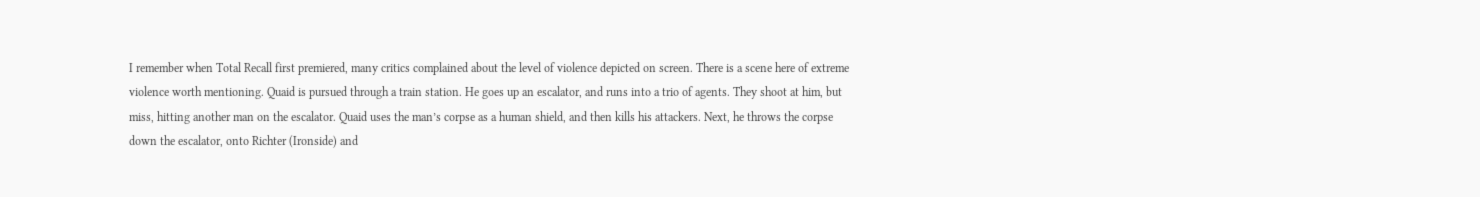I remember when Total Recall first premiered, many critics complained about the level of violence depicted on screen. There is a scene here of extreme violence worth mentioning. Quaid is pursued through a train station. He goes up an escalator, and runs into a trio of agents. They shoot at him, but miss, hitting another man on the escalator. Quaid uses the man’s corpse as a human shield, and then kills his attackers. Next, he throws the corpse down the escalator, onto Richter (Ironside) and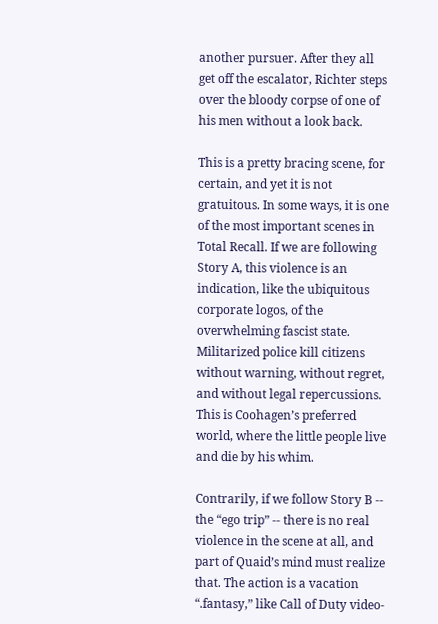another pursuer. After they all get off the escalator, Richter steps over the bloody corpse of one of his men without a look back.

This is a pretty bracing scene, for certain, and yet it is not gratuitous. In some ways, it is one of the most important scenes in Total Recall. If we are following Story A, this violence is an indication, like the ubiquitous corporate logos, of the overwhelming fascist state. Militarized police kill citizens without warning, without regret, and without legal repercussions. This is Coohagen’s preferred world, where the little people live and die by his whim.

Contrarily, if we follow Story B -- the “ego trip” -- there is no real violence in the scene at all, and part of Quaid’s mind must realize that. The action is a vacation “.fantasy,” like Call of Duty video-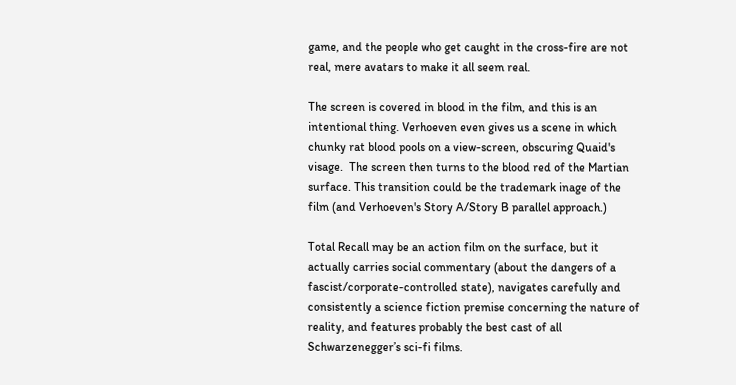game, and the people who get caught in the cross-fire are not real, mere avatars to make it all seem real.

The screen is covered in blood in the film, and this is an intentional thing. Verhoeven even gives us a scene in which chunky rat blood pools on a view-screen, obscuring Quaid's visage.  The screen then turns to the blood red of the Martian surface. This transition could be the trademark inage of the film (and Verhoeven's Story A/Story B parallel approach.)

Total Recall may be an action film on the surface, but it actually carries social commentary (about the dangers of a fascist/corporate-controlled state), navigates carefully and consistently a science fiction premise concerning the nature of reality, and features probably the best cast of all Schwarzenegger’s sci-fi films.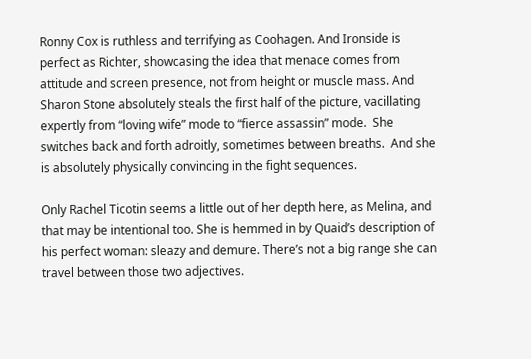Ronny Cox is ruthless and terrifying as Coohagen. And Ironside is perfect as Richter, showcasing the idea that menace comes from attitude and screen presence, not from height or muscle mass. And Sharon Stone absolutely steals the first half of the picture, vacillating expertly from “loving wife” mode to “fierce assassin” mode.  She switches back and forth adroitly, sometimes between breaths.  And she is absolutely physically convincing in the fight sequences.

Only Rachel Ticotin seems a little out of her depth here, as Melina, and that may be intentional too. She is hemmed in by Quaid’s description of his perfect woman: sleazy and demure. There’s not a big range she can travel between those two adjectives.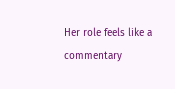Her role feels like a commentary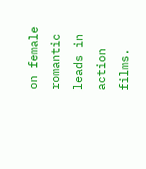on female romantic leads in action films.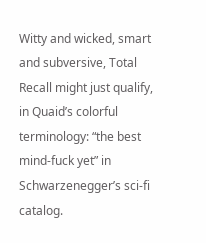Witty and wicked, smart and subversive, Total Recall might just qualify, in Quaid’s colorful terminology: “the best mind-fuck yet” in Schwarzenegger’s sci-fi catalog.